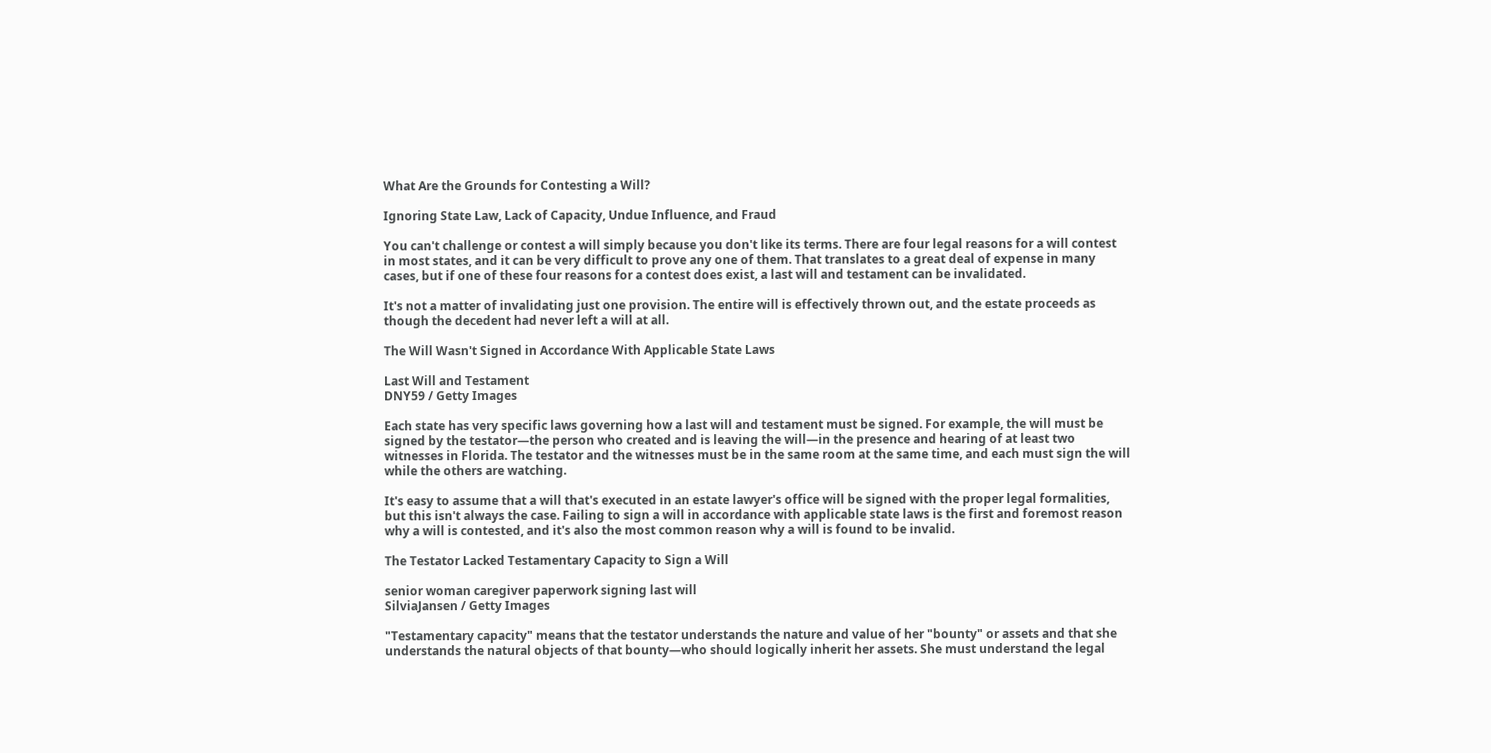What Are the Grounds for Contesting a Will?

Ignoring State Law, Lack of Capacity, Undue Influence, and Fraud

You can't challenge or contest a will simply because you don't like its terms. There are four legal reasons for a will contest in most states, and it can be very difficult to prove any one of them. That translates to a great deal of expense in many cases, but if one of these four reasons for a contest does exist, a last will and testament can be invalidated.

It's not a matter of invalidating just one provision. The entire will is effectively thrown out, and the estate proceeds as though the decedent had never left a will at all.

The Will Wasn't Signed in Accordance With Applicable State Laws

Last Will and Testament
DNY59 / Getty Images

Each state has very specific laws governing how a last will and testament must be signed. For example, the will must be signed by the testator—the person who created and is leaving the will—in the presence and hearing of at least two witnesses in Florida. The testator and the witnesses must be in the same room at the same time, and each must sign the will while the others are watching.

It's easy to assume that a will that's executed in an estate lawyer's office will be signed with the proper legal formalities, but this isn't always the case. Failing to sign a will in accordance with applicable state laws is the first and foremost reason why a will is contested, and it's also the most common reason why a will is found to be invalid.

The Testator Lacked Testamentary Capacity to Sign a Will

senior woman caregiver paperwork signing last will
SilviaJansen / Getty Images

"Testamentary capacity" means that the testator understands the nature and value of her "bounty" or assets and that she understands the natural objects of that bounty—who should logically inherit her assets. She must understand the legal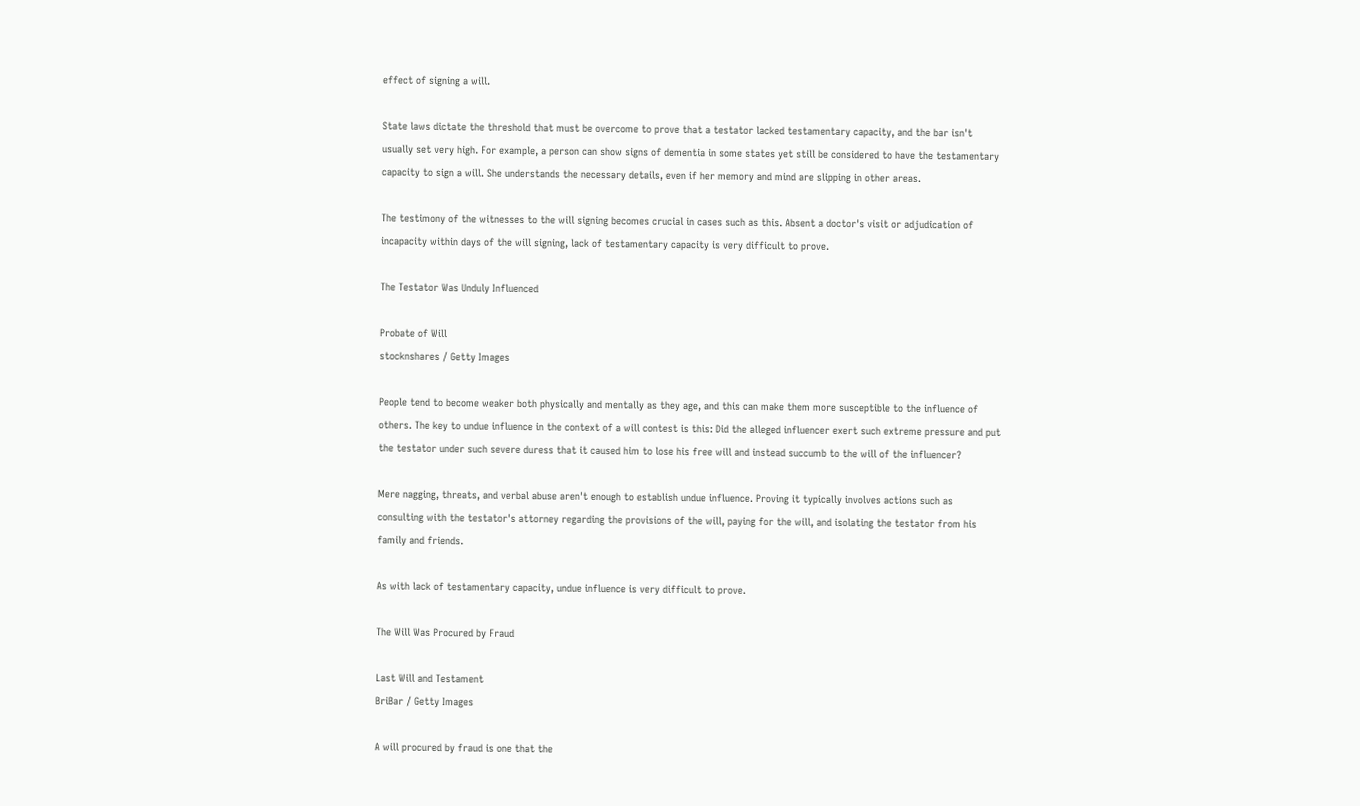effect of signing a will.

State laws dictate the threshold that must be overcome to prove that a testator lacked testamentary capacity, and the bar isn't usually set very high. For example, a person can show signs of dementia in some states yet still be considered to have the testamentary capacity to sign a will. She understands the necessary details, even if her memory and mind are slipping in other areas.

The testimony of the witnesses to the will signing becomes crucial in cases such as this. Absent a doctor's visit or adjudication of incapacity within days of the will signing, lack of testamentary capacity is very difficult to prove.

The Testator Was Unduly Influenced

Probate of Will
stocknshares / Getty Images

People tend to become weaker both physically and mentally as they age, and this can make them more susceptible to the influence of others. The key to undue influence in the context of a will contest is this: Did the alleged influencer exert such extreme pressure and put the testator under such severe duress that it caused him to lose his free will and instead succumb to the will of the influencer?

Mere nagging, threats, and verbal abuse aren't enough to establish undue influence. Proving it typically involves actions such as consulting with the testator's attorney regarding the provisions of the will, paying for the will, and isolating the testator from his family and friends.

As with lack of testamentary capacity, undue influence is very difficult to prove.

The Will Was Procured by Fraud

Last Will and Testament
BriBar / Getty Images

A will procured by fraud is one that the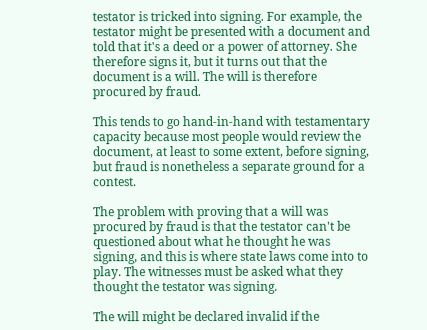testator is tricked into signing. For example, the testator might be presented with a document and told that it's a deed or a power of attorney. She therefore signs it, but it turns out that the document is a will. The will is therefore procured by fraud.

This tends to go hand-in-hand with testamentary capacity because most people would review the document, at least to some extent, before signing, but fraud is nonetheless a separate ground for a contest.

The problem with proving that a will was procured by fraud is that the testator can't be questioned about what he thought he was signing, and this is where state laws come into to play. The witnesses must be asked what they thought the testator was signing.

The will might be declared invalid if the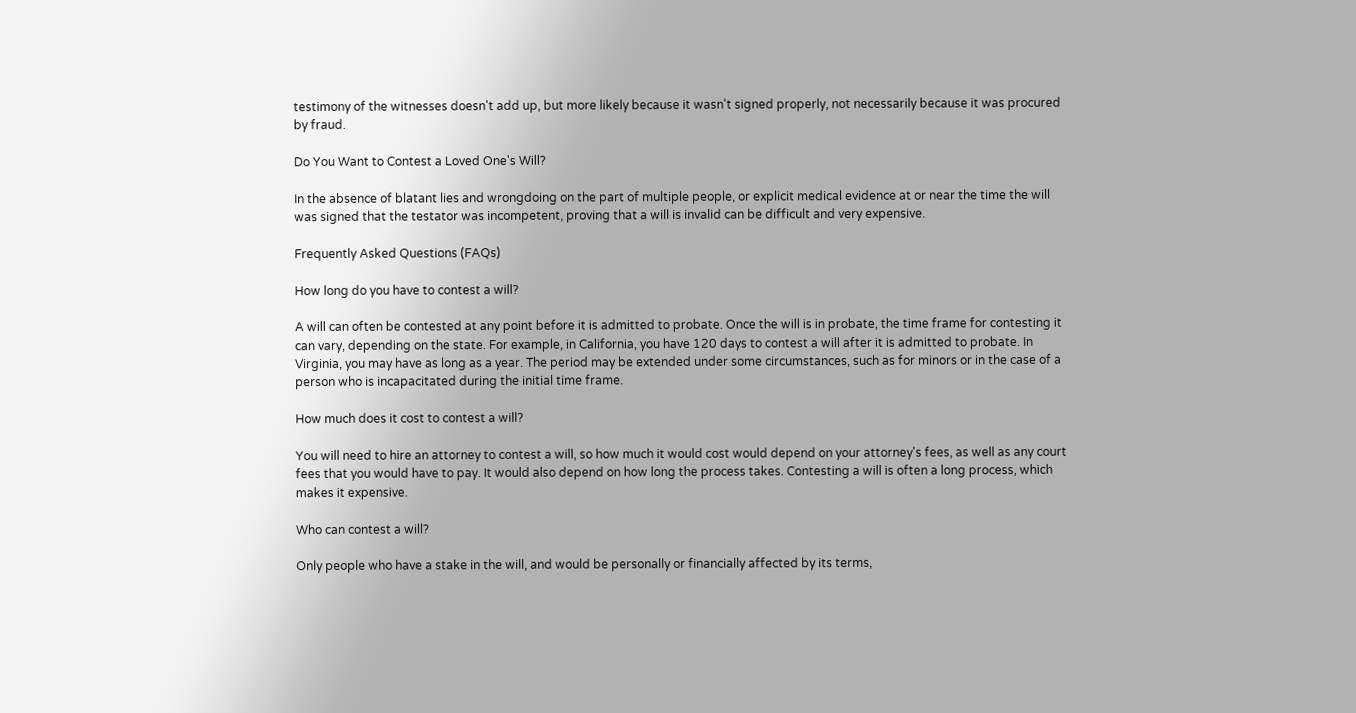testimony of the witnesses doesn't add up, but more likely because it wasn't signed properly, not necessarily because it was procured by fraud.

Do You Want to Contest a Loved One's Will?

In the absence of blatant lies and wrongdoing on the part of multiple people, or explicit medical evidence at or near the time the will was signed that the testator was incompetent, proving that a will is invalid can be difficult and very expensive.

Frequently Asked Questions (FAQs)

How long do you have to contest a will?

A will can often be contested at any point before it is admitted to probate. Once the will is in probate, the time frame for contesting it can vary, depending on the state. For example, in California, you have 120 days to contest a will after it is admitted to probate. In Virginia, you may have as long as a year. The period may be extended under some circumstances, such as for minors or in the case of a person who is incapacitated during the initial time frame.

How much does it cost to contest a will?

You will need to hire an attorney to contest a will, so how much it would cost would depend on your attorney's fees, as well as any court fees that you would have to pay. It would also depend on how long the process takes. Contesting a will is often a long process, which makes it expensive.

Who can contest a will?

Only people who have a stake in the will, and would be personally or financially affected by its terms,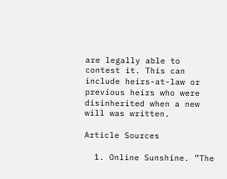are legally able to contest it. This can include heirs-at-law or previous heirs who were disinherited when a new will was written.

Article Sources

  1. Online Sunshine. ”The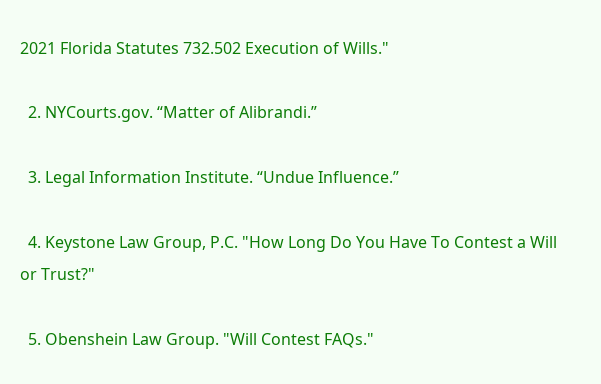2021 Florida Statutes 732.502 Execution of Wills."

  2. NYCourts.gov. “Matter of Alibrandi.”

  3. Legal Information Institute. “Undue Influence.”

  4. Keystone Law Group, P.C. "How Long Do You Have To Contest a Will or Trust?"

  5. Obenshein Law Group. "Will Contest FAQs."